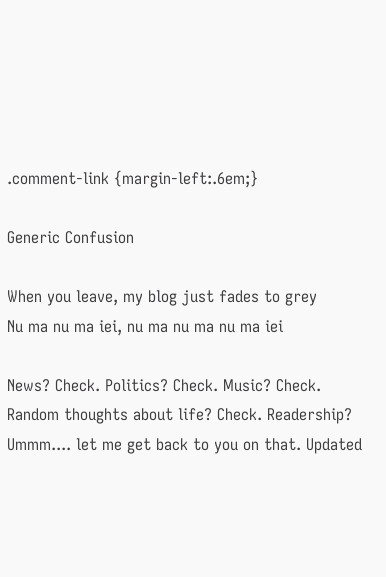.comment-link {margin-left:.6em;}

Generic Confusion

When you leave, my blog just fades to grey
Nu ma nu ma iei, nu ma nu ma nu ma iei

News? Check. Politics? Check. Music? Check. Random thoughts about life? Check. Readership? Ummm.... let me get back to you on that. Updated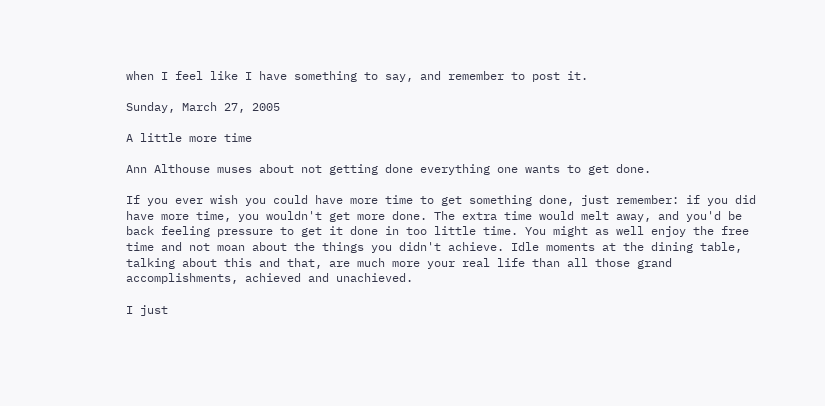when I feel like I have something to say, and remember to post it.

Sunday, March 27, 2005

A little more time

Ann Althouse muses about not getting done everything one wants to get done.

If you ever wish you could have more time to get something done, just remember: if you did have more time, you wouldn't get more done. The extra time would melt away, and you'd be back feeling pressure to get it done in too little time. You might as well enjoy the free time and not moan about the things you didn't achieve. Idle moments at the dining table, talking about this and that, are much more your real life than all those grand accomplishments, achieved and unachieved.

I just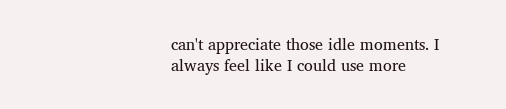can't appreciate those idle moments. I always feel like I could use more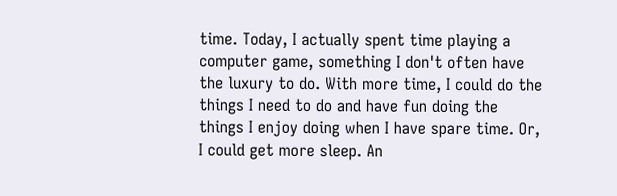time. Today, I actually spent time playing a computer game, something I don't often have the luxury to do. With more time, I could do the things I need to do and have fun doing the things I enjoy doing when I have spare time. Or, I could get more sleep. An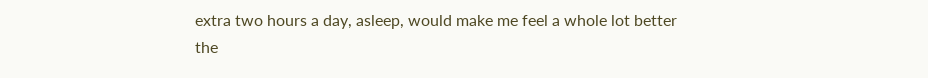extra two hours a day, asleep, would make me feel a whole lot better the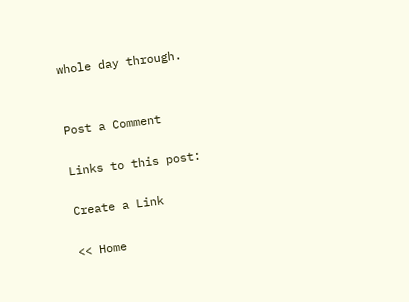whole day through.


Post a Comment

Links to this post:

Create a Link

<< Home